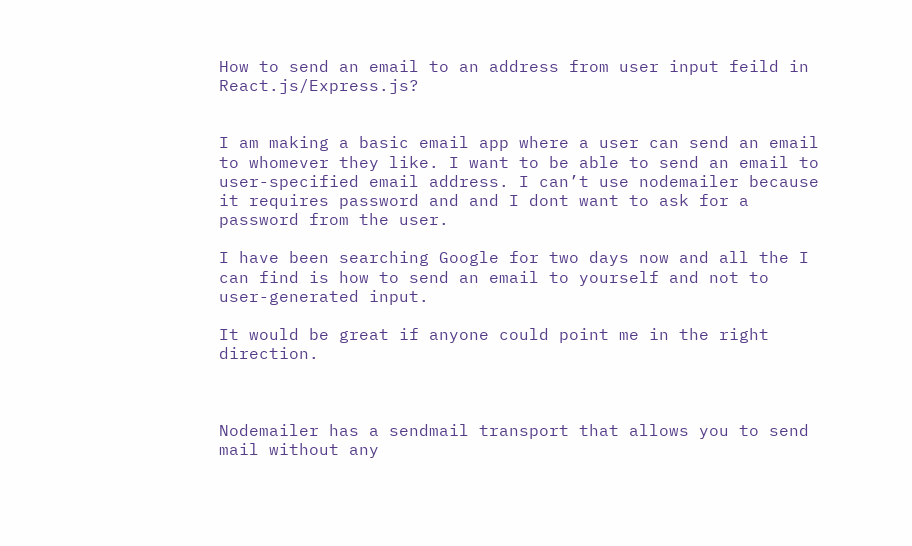How to send an email to an address from user input feild in React.js/Express.js?


I am making a basic email app where a user can send an email to whomever they like. I want to be able to send an email to user-specified email address. I can’t use nodemailer because it requires password and and I dont want to ask for a password from the user.

I have been searching Google for two days now and all the I can find is how to send an email to yourself and not to user-generated input.

It would be great if anyone could point me in the right direction.



Nodemailer has a sendmail transport that allows you to send mail without any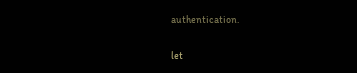authentication.

let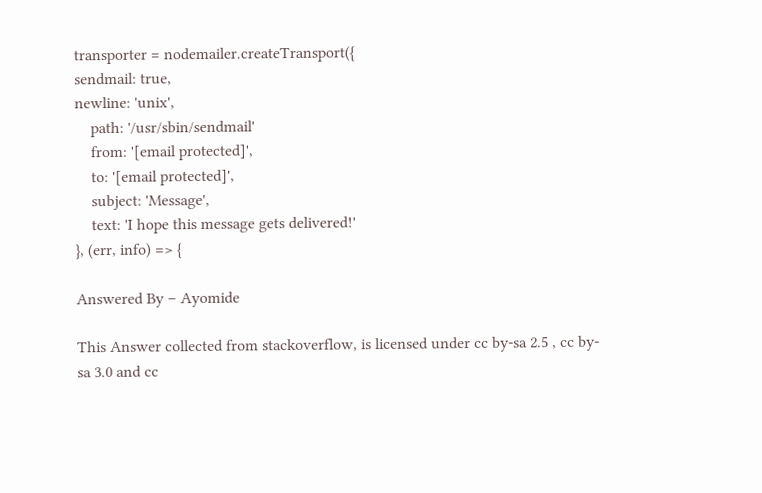transporter = nodemailer.createTransport({
sendmail: true,
newline: 'unix',
    path: '/usr/sbin/sendmail'
    from: '[email protected]',
    to: '[email protected]',
    subject: 'Message',
    text: 'I hope this message gets delivered!'
}, (err, info) => {

Answered By – Ayomide

This Answer collected from stackoverflow, is licensed under cc by-sa 2.5 , cc by-sa 3.0 and cc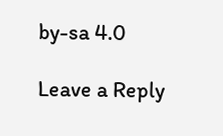by-sa 4.0

Leave a Reply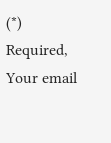(*) Required, Your email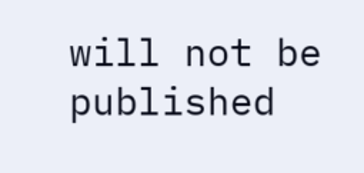will not be published